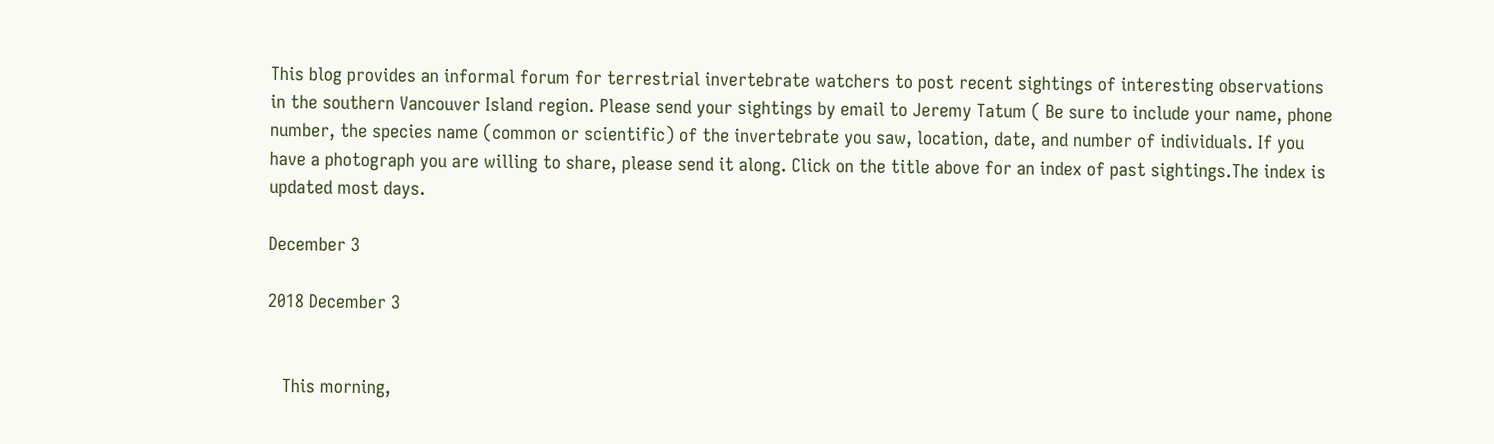This blog provides an informal forum for terrestrial invertebrate watchers to post recent sightings of interesting observations in the southern Vancouver Island region. Please send your sightings by email to Jeremy Tatum ( Be sure to include your name, phone number, the species name (common or scientific) of the invertebrate you saw, location, date, and number of individuals. If you have a photograph you are willing to share, please send it along. Click on the title above for an index of past sightings.The index is updated most days.

December 3

2018 December 3


   This morning,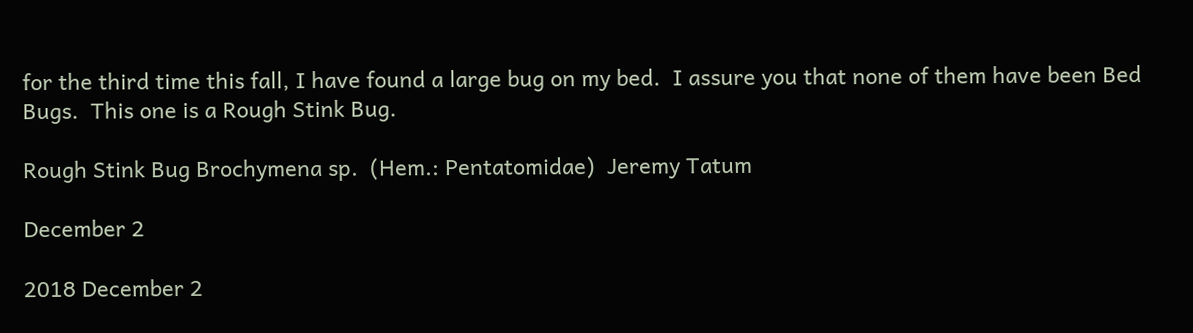for the third time this fall, I have found a large bug on my bed.  I assure you that none of them have been Bed Bugs.  This one is a Rough Stink Bug.

Rough Stink Bug Brochymena sp.  (Hem.: Pentatomidae)  Jeremy Tatum

December 2

2018 December 2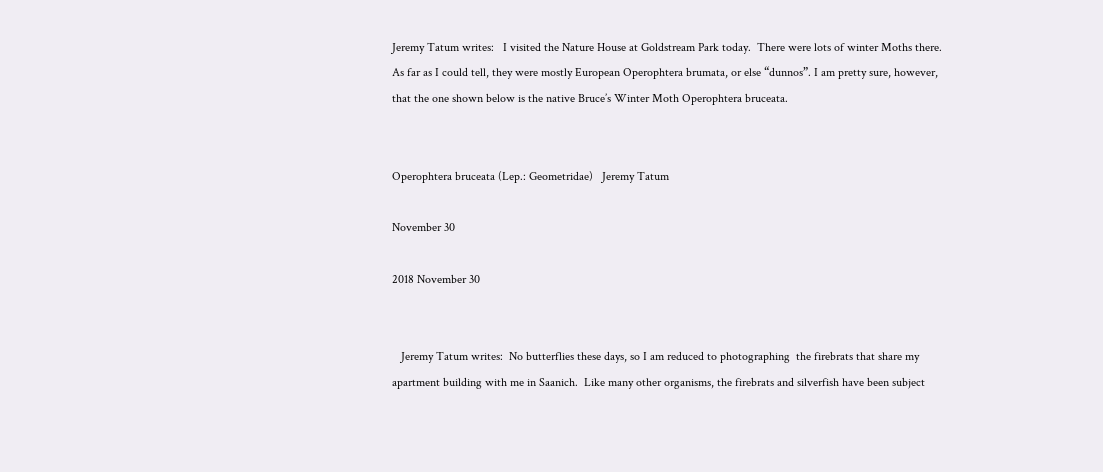Jeremy Tatum writes:   I visited the Nature House at Goldstream Park today.  There were lots of winter Moths there.  As far as I could tell, they were mostly European Operophtera brumata, or else “dunnos”. I am pretty sure, however, that the one shown below is the native Bruce’s Winter Moth Operophtera bruceata.


Operophtera bruceata (Lep.: Geometridae)   Jeremy Tatum

November 30

2018 November 30


   Jeremy Tatum writes:  No butterflies these days, so I am reduced to photographing  the firebrats that share my apartment building with me in Saanich.  Like many other organisms, the firebrats and silverfish have been subject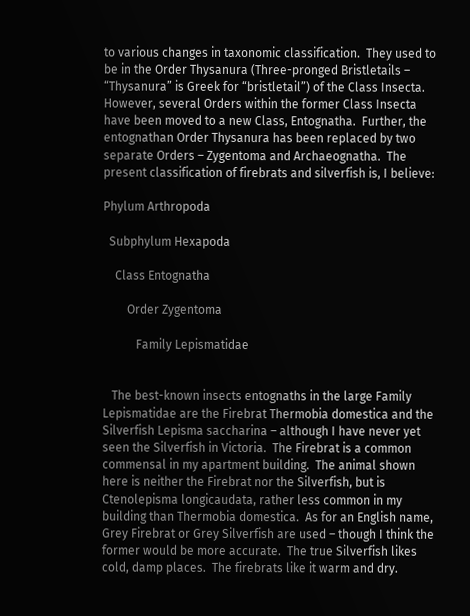to various changes in taxonomic classification.  They used to be in the Order Thysanura (Three-pronged Bristletails – “Thysanura” is Greek for “bristletail”) of the Class Insecta.   However, several Orders within the former Class Insecta have been moved to a new Class, Entognatha.  Further, the entognathan Order Thysanura has been replaced by two separate Orders – Zygentoma and Archaeognatha.  The present classification of firebrats and silverfish is, I believe:

Phylum Arthropoda

  Subphylum Hexapoda

    Class Entognatha

        Order Zygentoma

           Family Lepismatidae


   The best-known insects entognaths in the large Family Lepismatidae are the Firebrat Thermobia domestica and the Silverfish Lepisma saccharina – although I have never yet seen the Silverfish in Victoria.  The Firebrat is a common commensal in my apartment building.  The animal shown here is neither the Firebrat nor the Silverfish, but is Ctenolepisma longicaudata, rather less common in my building than Thermobia domestica.  As for an English name, Grey Firebrat or Grey Silverfish are used – though I think the former would be more accurate.  The true Silverfish likes cold, damp places.  The firebrats like it warm and dry.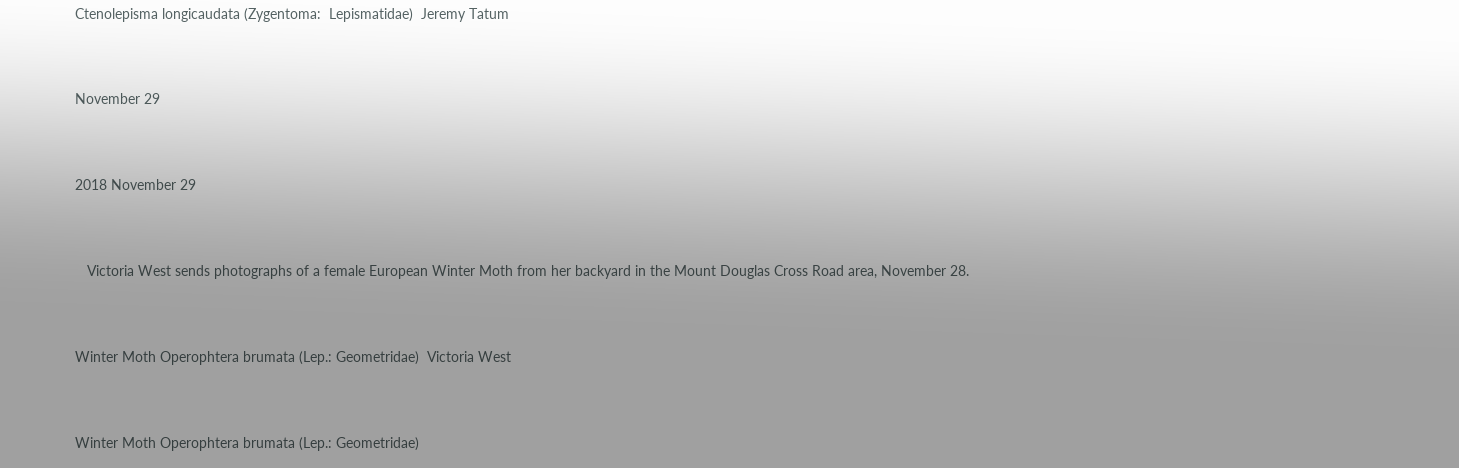Ctenolepisma longicaudata (Zygentoma:  Lepismatidae)  Jeremy Tatum


November 29


2018 November 29


   Victoria West sends photographs of a female European Winter Moth from her backyard in the Mount Douglas Cross Road area, November 28.


Winter Moth Operophtera brumata (Lep.: Geometridae)  Victoria West


Winter Moth Operophtera brumata (Lep.: Geometridae)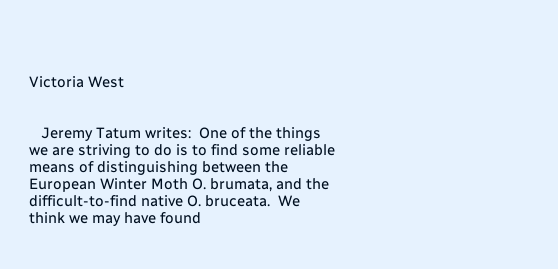Victoria West


   Jeremy Tatum writes:  One of the things we are striving to do is to find some reliable means of distinguishing between the European Winter Moth O. brumata, and the difficult-to-find native O. bruceata.  We think we may have found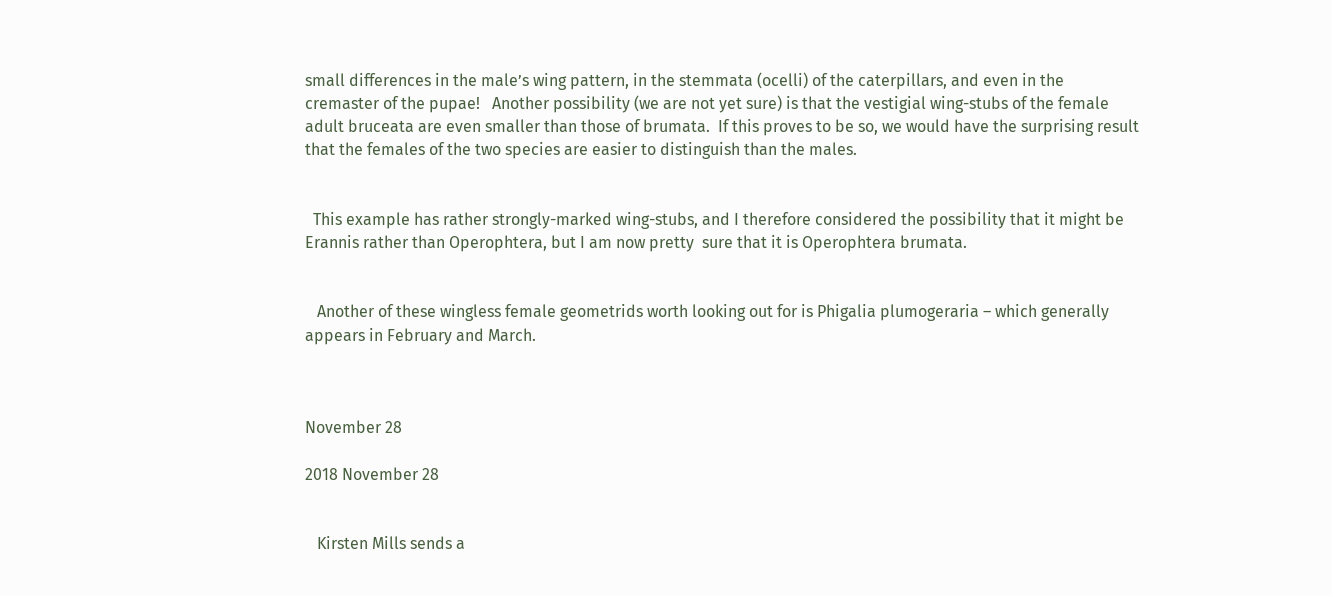small differences in the male’s wing pattern, in the stemmata (ocelli) of the caterpillars, and even in the cremaster of the pupae!   Another possibility (we are not yet sure) is that the vestigial wing-stubs of the female adult bruceata are even smaller than those of brumata.  If this proves to be so, we would have the surprising result that the females of the two species are easier to distinguish than the males.


  This example has rather strongly-marked wing-stubs, and I therefore considered the possibility that it might be Erannis rather than Operophtera, but I am now pretty  sure that it is Operophtera brumata.


   Another of these wingless female geometrids worth looking out for is Phigalia plumogeraria – which generally appears in February and March.



November 28

2018 November 28


   Kirsten Mills sends a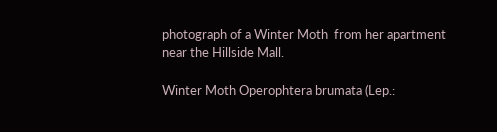photograph of a Winter Moth  from her apartment near the Hillside Mall.

Winter Moth Operophtera brumata (Lep.: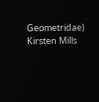Geometridae)  Kirsten Mills